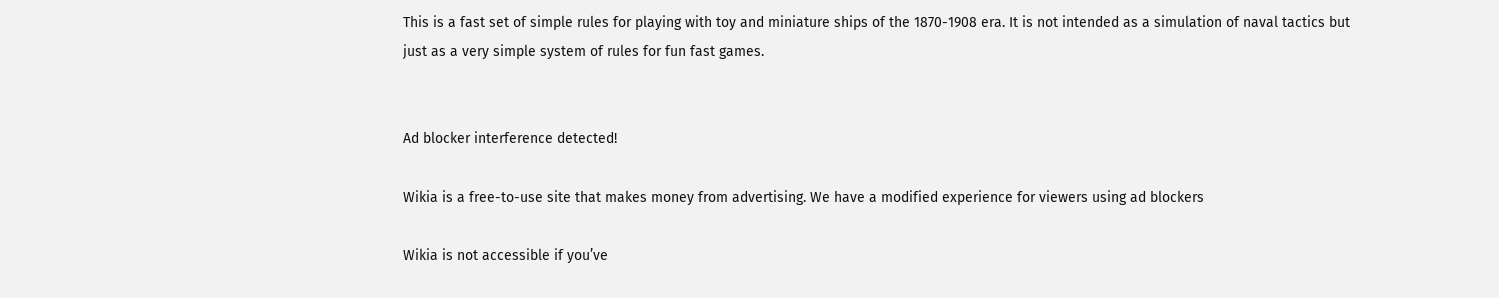This is a fast set of simple rules for playing with toy and miniature ships of the 1870-1908 era. It is not intended as a simulation of naval tactics but just as a very simple system of rules for fun fast games.


Ad blocker interference detected!

Wikia is a free-to-use site that makes money from advertising. We have a modified experience for viewers using ad blockers

Wikia is not accessible if you’ve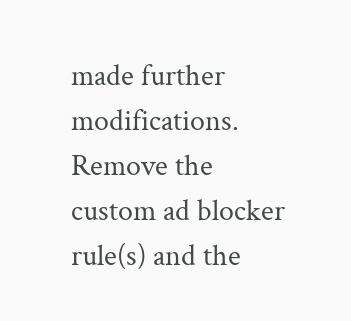made further modifications. Remove the custom ad blocker rule(s) and the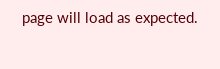page will load as expected.